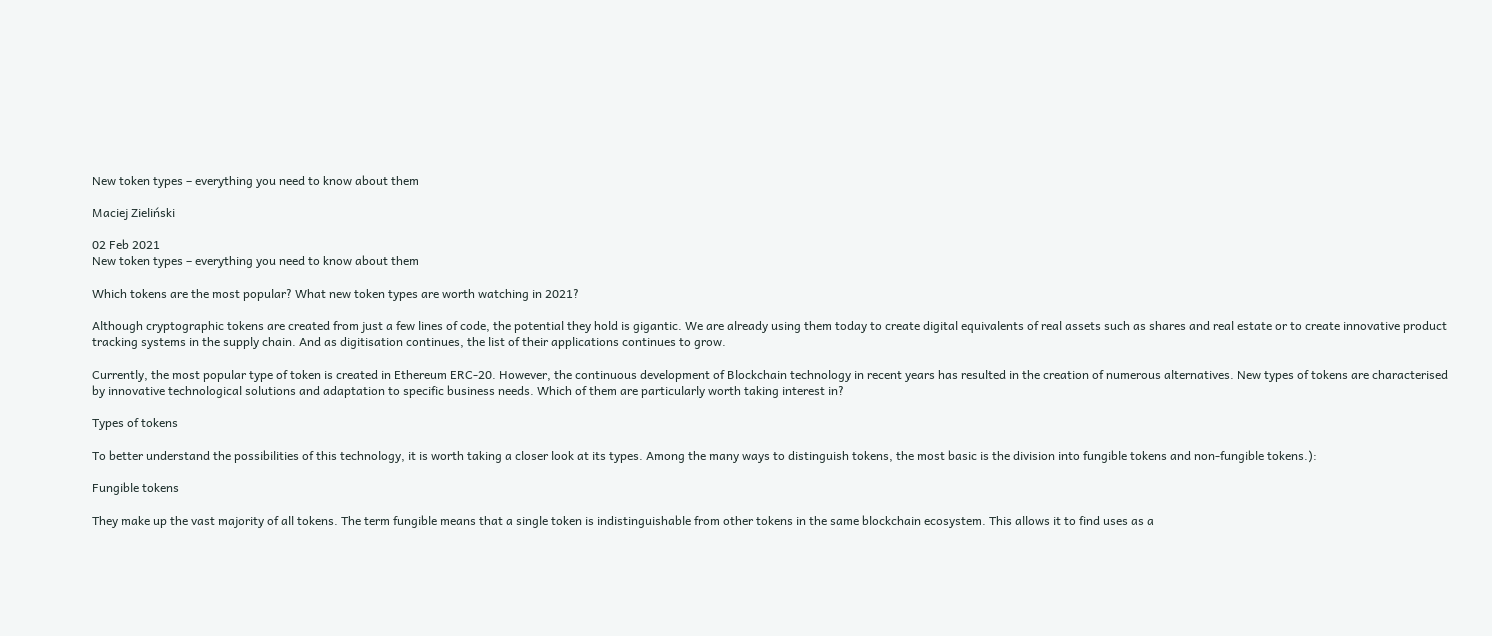New token types – everything you need to know about them

Maciej Zieliński

02 Feb 2021
New token types – everything you need to know about them

Which tokens are the most popular? What new token types are worth watching in 2021?

Although cryptographic tokens are created from just a few lines of code, the potential they hold is gigantic. We are already using them today to create digital equivalents of real assets such as shares and real estate or to create innovative product tracking systems in the supply chain. And as digitisation continues, the list of their applications continues to grow.

Currently, the most popular type of token is created in Ethereum ERC-20. However, the continuous development of Blockchain technology in recent years has resulted in the creation of numerous alternatives. New types of tokens are characterised by innovative technological solutions and adaptation to specific business needs. Which of them are particularly worth taking interest in?

Types of tokens

To better understand the possibilities of this technology, it is worth taking a closer look at its types. Among the many ways to distinguish tokens, the most basic is the division into fungible tokens and non-fungible tokens.):

Fungible tokens

They make up the vast majority of all tokens. The term fungible means that a single token is indistinguishable from other tokens in the same blockchain ecosystem. This allows it to find uses as a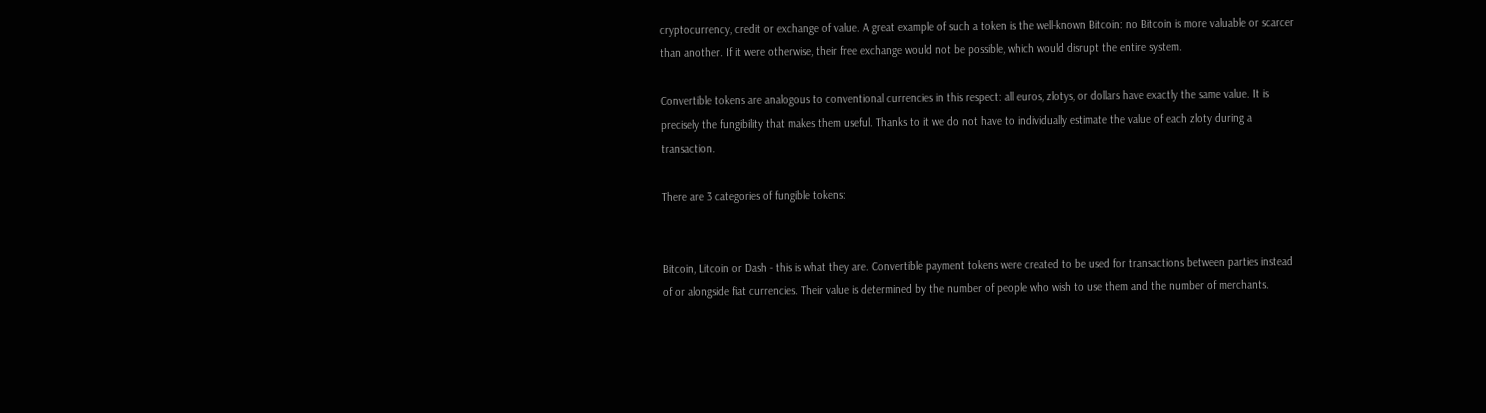cryptocurrency, credit or exchange of value. A great example of such a token is the well-known Bitcoin: no Bitcoin is more valuable or scarcer than another. If it were otherwise, their free exchange would not be possible, which would disrupt the entire system.

Convertible tokens are analogous to conventional currencies in this respect: all euros, zlotys, or dollars have exactly the same value. It is precisely the fungibility that makes them useful. Thanks to it we do not have to individually estimate the value of each zloty during a transaction.

There are 3 categories of fungible tokens:


Bitcoin, Litcoin or Dash - this is what they are. Convertible payment tokens were created to be used for transactions between parties instead of or alongside fiat currencies. Their value is determined by the number of people who wish to use them and the number of merchants.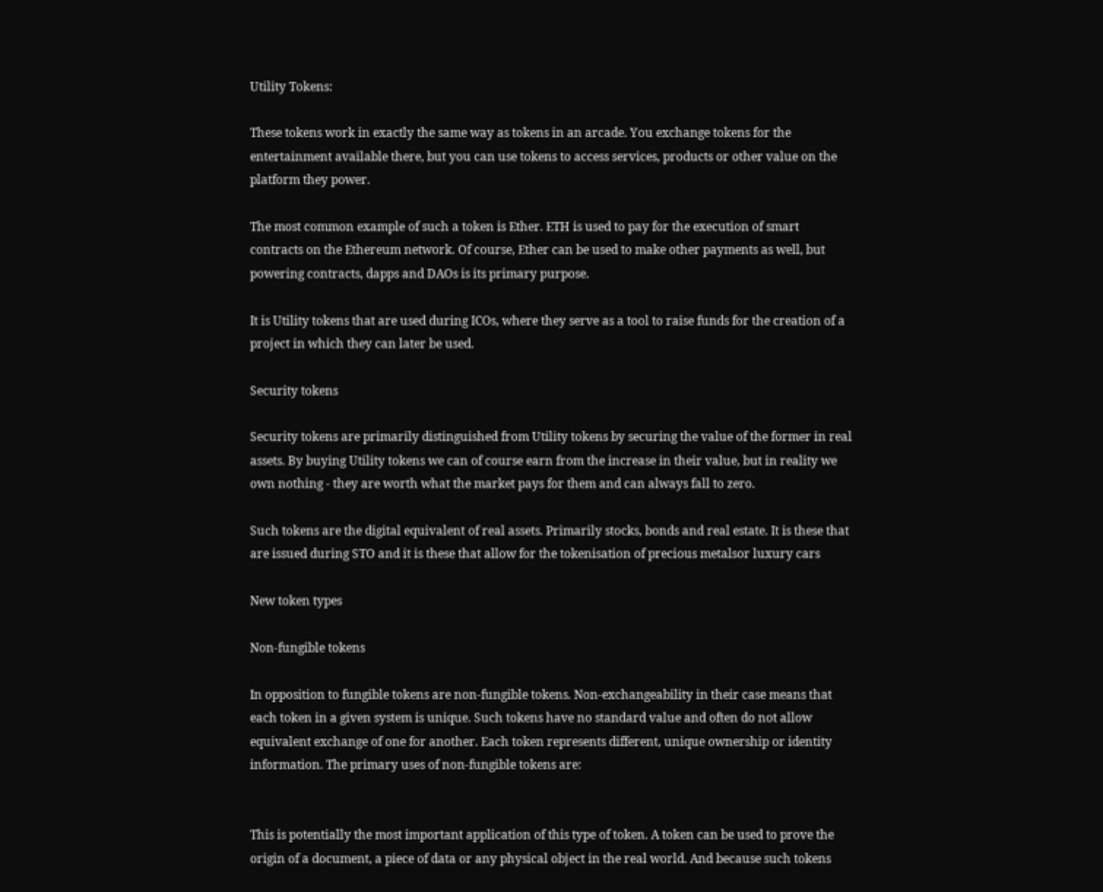Utility Tokens:

These tokens work in exactly the same way as tokens in an arcade. You exchange tokens for the entertainment available there, but you can use tokens to access services, products or other value on the platform they power.

The most common example of such a token is Ether. ETH is used to pay for the execution of smart contracts on the Ethereum network. Of course, Ether can be used to make other payments as well, but powering contracts, dapps and DAOs is its primary purpose.

It is Utility tokens that are used during ICOs, where they serve as a tool to raise funds for the creation of a project in which they can later be used.

Security tokens

Security tokens are primarily distinguished from Utility tokens by securing the value of the former in real assets. By buying Utility tokens we can of course earn from the increase in their value, but in reality we own nothing - they are worth what the market pays for them and can always fall to zero.

Such tokens are the digital equivalent of real assets. Primarily stocks, bonds and real estate. It is these that are issued during STO and it is these that allow for the tokenisation of precious metalsor luxury cars

New token types

Non-fungible tokens

In opposition to fungible tokens are non-fungible tokens. Non-exchangeability in their case means that each token in a given system is unique. Such tokens have no standard value and often do not allow equivalent exchange of one for another. Each token represents different, unique ownership or identity information. The primary uses of non-fungible tokens are:


This is potentially the most important application of this type of token. A token can be used to prove the origin of a document, a piece of data or any physical object in the real world. And because such tokens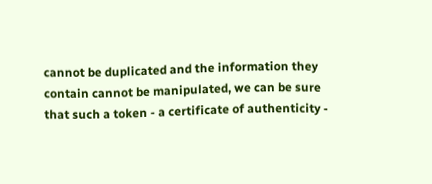cannot be duplicated and the information they contain cannot be manipulated, we can be sure that such a token - a certificate of authenticity -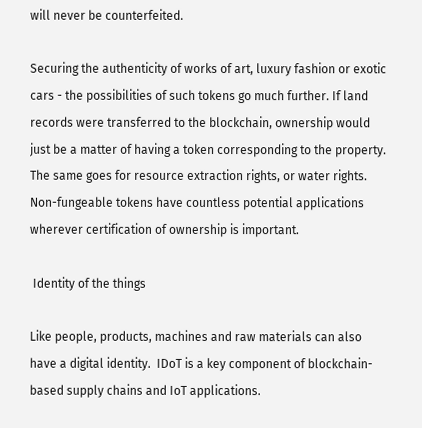will never be counterfeited.

Securing the authenticity of works of art, luxury fashion or exotic cars - the possibilities of such tokens go much further. If land records were transferred to the blockchain, ownership would just be a matter of having a token corresponding to the property. The same goes for resource extraction rights, or water rights. Non-fungeable tokens have countless potential applications wherever certification of ownership is important.

 Identity of the things

Like people, products, machines and raw materials can also have a digital identity.  IDoT is a key component of blockchain-based supply chains and IoT applications.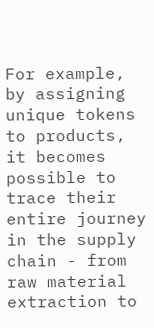For example, by assigning unique tokens to products, it becomes possible to trace their entire journey in the supply chain - from raw material extraction to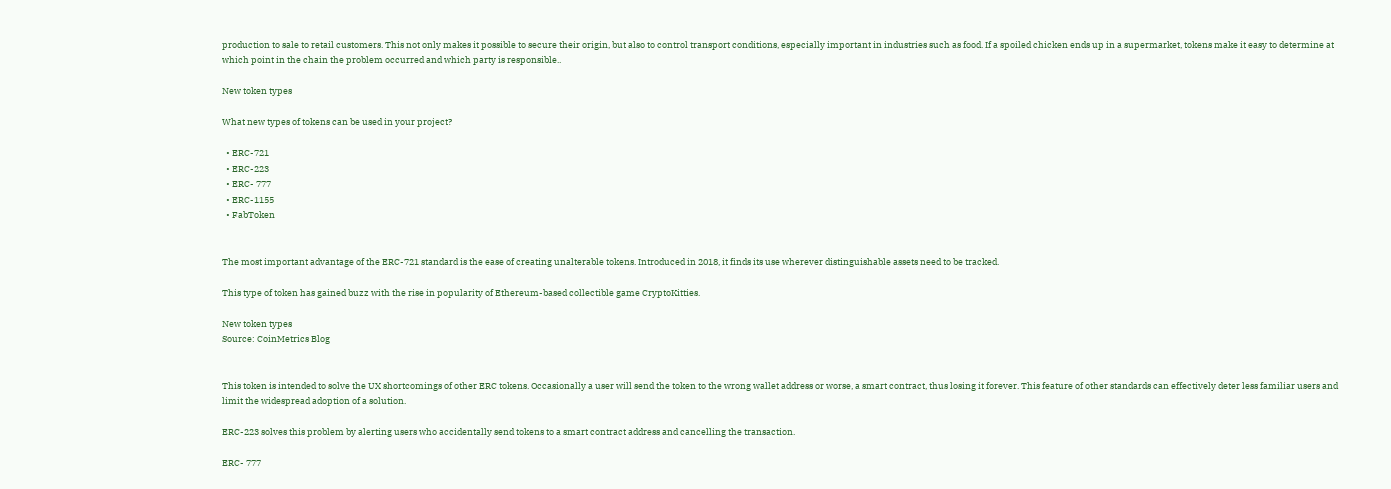production to sale to retail customers. This not only makes it possible to secure their origin, but also to control transport conditions, especially important in industries such as food. If a spoiled chicken ends up in a supermarket, tokens make it easy to determine at which point in the chain the problem occurred and which party is responsible..

New token types

What new types of tokens can be used in your project?

  • ERC-721
  • ERC-223
  • ERC- 777
  • ERC-1155
  • FabToken


The most important advantage of the ERC-721 standard is the ease of creating unalterable tokens. Introduced in 2018, it finds its use wherever distinguishable assets need to be tracked.

This type of token has gained buzz with the rise in popularity of Ethereum-based collectible game CryptoKitties.

New token types
Source: CoinMetrics Blog


This token is intended to solve the UX shortcomings of other ERC tokens. Occasionally a user will send the token to the wrong wallet address or worse, a smart contract, thus losing it forever. This feature of other standards can effectively deter less familiar users and limit the widespread adoption of a solution.

ERC-223 solves this problem by alerting users who accidentally send tokens to a smart contract address and cancelling the transaction.

ERC- 777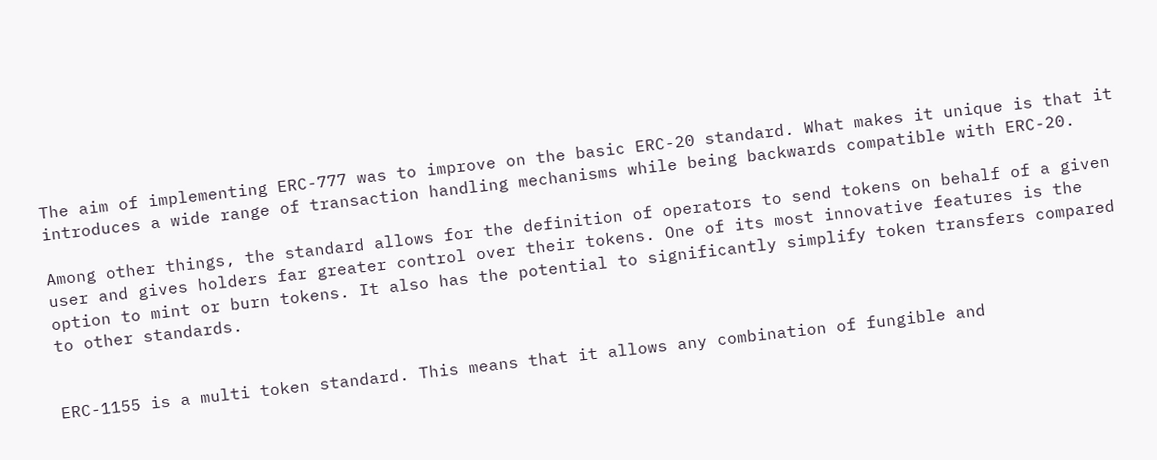The aim of implementing ERC-777 was to improve on the basic ERC-20 standard. What makes it unique is that it introduces a wide range of transaction handling mechanisms while being backwards compatible with ERC-20.

Among other things, the standard allows for the definition of operators to send tokens on behalf of a given user and gives holders far greater control over their tokens. One of its most innovative features is the option to mint or burn tokens. It also has the potential to significantly simplify token transfers compared to other standards.


ERC-1155 is a multi token standard. This means that it allows any combination of fungible and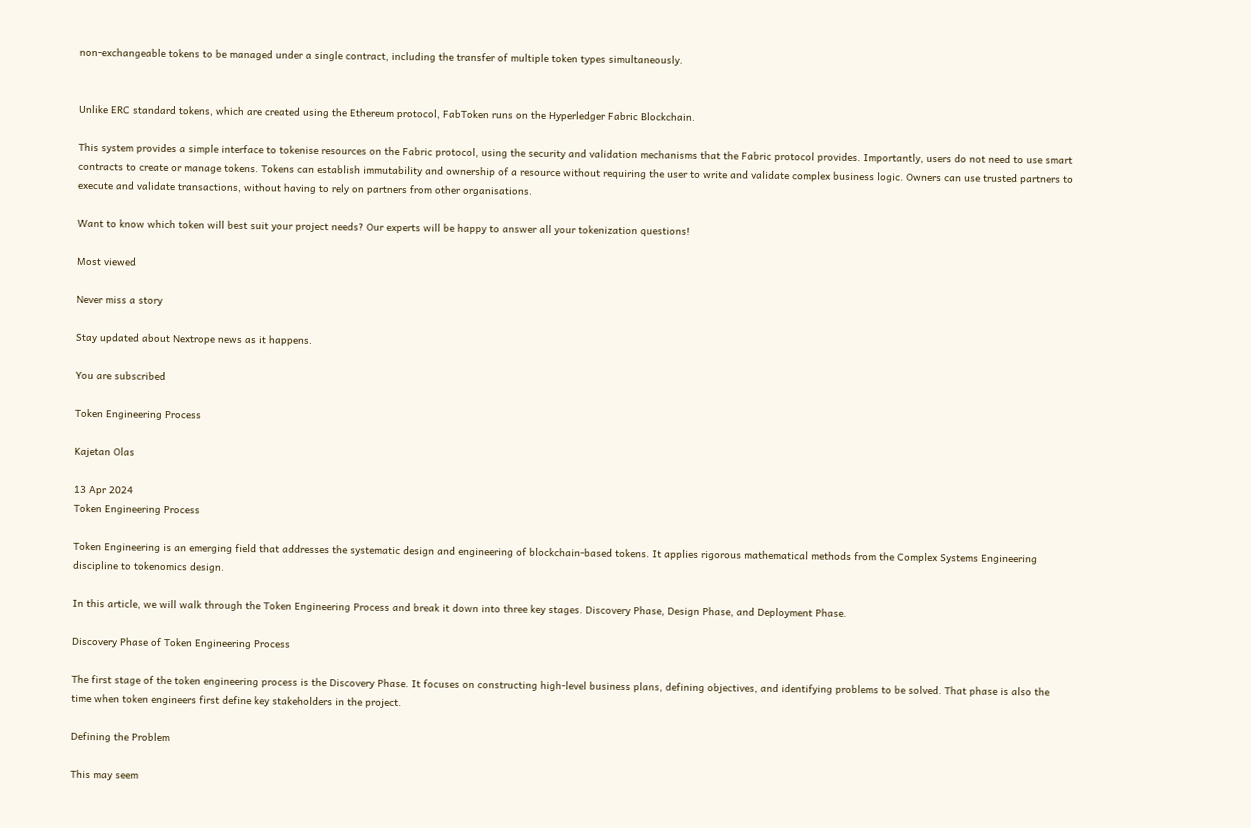non-exchangeable tokens to be managed under a single contract, including the transfer of multiple token types simultaneously.


Unlike ERC standard tokens, which are created using the Ethereum protocol, FabToken runs on the Hyperledger Fabric Blockchain.

This system provides a simple interface to tokenise resources on the Fabric protocol, using the security and validation mechanisms that the Fabric protocol provides. Importantly, users do not need to use smart contracts to create or manage tokens. Tokens can establish immutability and ownership of a resource without requiring the user to write and validate complex business logic. Owners can use trusted partners to execute and validate transactions, without having to rely on partners from other organisations.

Want to know which token will best suit your project needs? Our experts will be happy to answer all your tokenization questions!

Most viewed

Never miss a story

Stay updated about Nextrope news as it happens.

You are subscribed

Token Engineering Process

Kajetan Olas

13 Apr 2024
Token Engineering Process

Token Engineering is an emerging field that addresses the systematic design and engineering of blockchain-based tokens. It applies rigorous mathematical methods from the Complex Systems Engineering discipline to tokenomics design.

In this article, we will walk through the Token Engineering Process and break it down into three key stages. Discovery Phase, Design Phase, and Deployment Phase.

Discovery Phase of Token Engineering Process

The first stage of the token engineering process is the Discovery Phase. It focuses on constructing high-level business plans, defining objectives, and identifying problems to be solved. That phase is also the time when token engineers first define key stakeholders in the project.

Defining the Problem

This may seem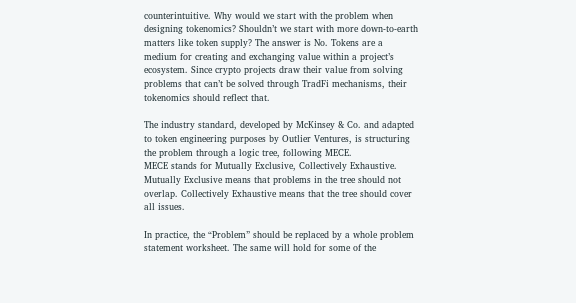counterintuitive. Why would we start with the problem when designing tokenomics? Shouldn’t we start with more down-to-earth matters like token supply? The answer is No. Tokens are a medium for creating and exchanging value within a project’s ecosystem. Since crypto projects draw their value from solving problems that can’t be solved through TradFi mechanisms, their tokenomics should reflect that.

The industry standard, developed by McKinsey & Co. and adapted to token engineering purposes by Outlier Ventures, is structuring the problem through a logic tree, following MECE.
MECE stands for Mutually Exclusive, Collectively Exhaustive. Mutually Exclusive means that problems in the tree should not overlap. Collectively Exhaustive means that the tree should cover all issues.

In practice, the “Problem” should be replaced by a whole problem statement worksheet. The same will hold for some of the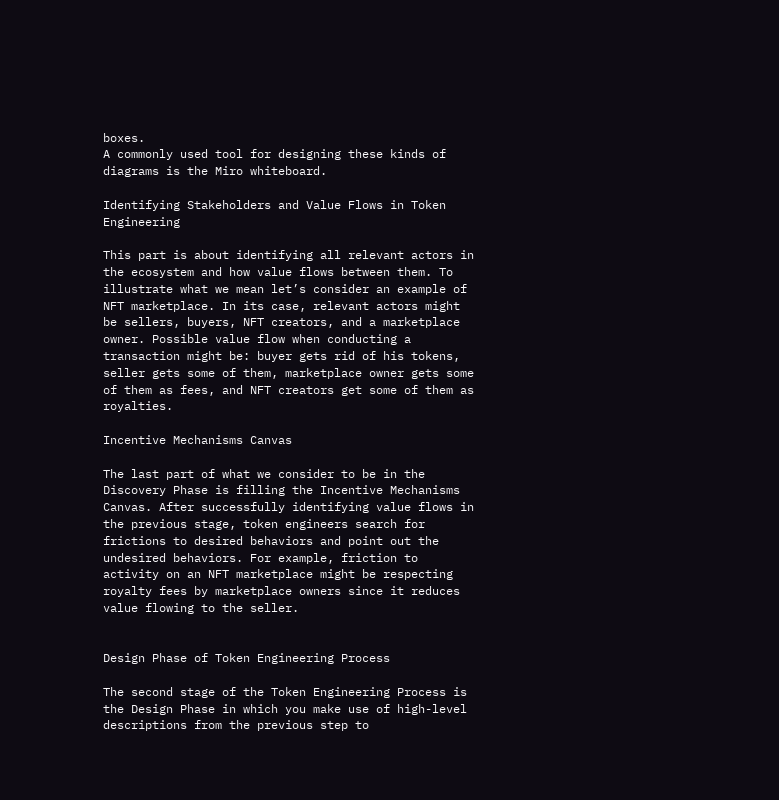boxes.
A commonly used tool for designing these kinds of diagrams is the Miro whiteboard.

Identifying Stakeholders and Value Flows in Token Engineering

This part is about identifying all relevant actors in the ecosystem and how value flows between them. To illustrate what we mean let’s consider an example of NFT marketplace. In its case, relevant actors might be sellers, buyers, NFT creators, and a marketplace owner. Possible value flow when conducting a transaction might be: buyer gets rid of his tokens, seller gets some of them, marketplace owner gets some of them as fees, and NFT creators get some of them as royalties.

Incentive Mechanisms Canvas

The last part of what we consider to be in the Discovery Phase is filling the Incentive Mechanisms Canvas. After successfully identifying value flows in the previous stage, token engineers search for frictions to desired behaviors and point out the undesired behaviors. For example, friction to activity on an NFT marketplace might be respecting royalty fees by marketplace owners since it reduces value flowing to the seller.


Design Phase of Token Engineering Process

The second stage of the Token Engineering Process is the Design Phase in which you make use of high-level descriptions from the previous step to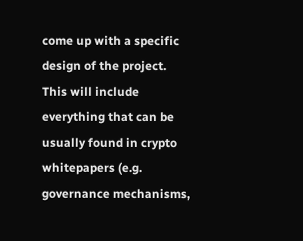come up with a specific design of the project. This will include everything that can be usually found in crypto whitepapers (e.g. governance mechanisms,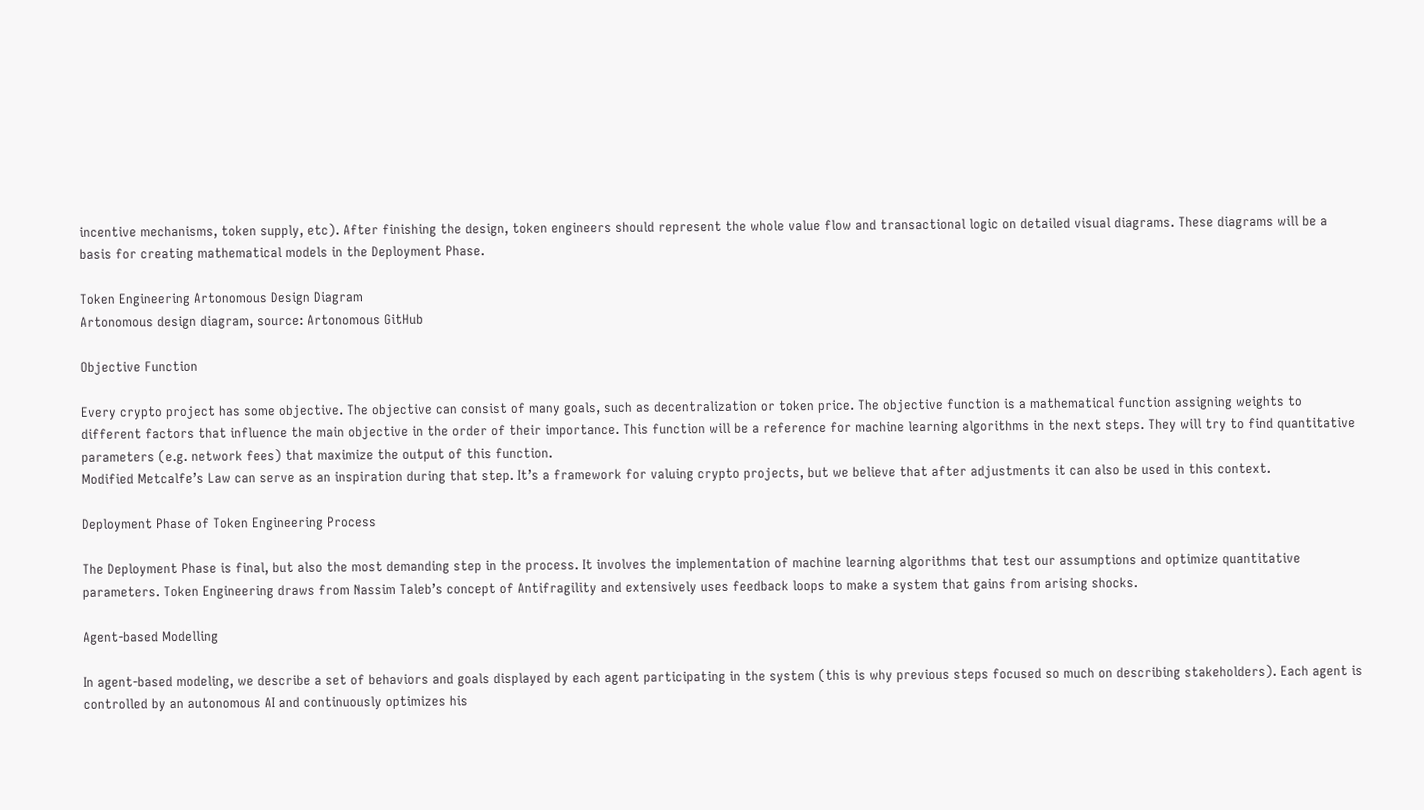incentive mechanisms, token supply, etc). After finishing the design, token engineers should represent the whole value flow and transactional logic on detailed visual diagrams. These diagrams will be a basis for creating mathematical models in the Deployment Phase.

Token Engineering Artonomous Design Diagram
Artonomous design diagram, source: Artonomous GitHub

Objective Function

Every crypto project has some objective. The objective can consist of many goals, such as decentralization or token price. The objective function is a mathematical function assigning weights to different factors that influence the main objective in the order of their importance. This function will be a reference for machine learning algorithms in the next steps. They will try to find quantitative parameters (e.g. network fees) that maximize the output of this function.
Modified Metcalfe’s Law can serve as an inspiration during that step. It’s a framework for valuing crypto projects, but we believe that after adjustments it can also be used in this context.

Deployment Phase of Token Engineering Process

The Deployment Phase is final, but also the most demanding step in the process. It involves the implementation of machine learning algorithms that test our assumptions and optimize quantitative parameters. Token Engineering draws from Nassim Taleb’s concept of Antifragility and extensively uses feedback loops to make a system that gains from arising shocks.

Agent-based Modelling

In agent-based modeling, we describe a set of behaviors and goals displayed by each agent participating in the system (this is why previous steps focused so much on describing stakeholders). Each agent is controlled by an autonomous AI and continuously optimizes his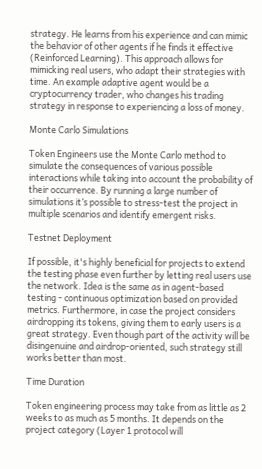strategy. He learns from his experience and can mimic the behavior of other agents if he finds it effective (Reinforced Learning). This approach allows for mimicking real users, who adapt their strategies with time. An example adaptive agent would be a cryptocurrency trader, who changes his trading strategy in response to experiencing a loss of money.

Monte Carlo Simulations

Token Engineers use the Monte Carlo method to simulate the consequences of various possible interactions while taking into account the probability of their occurrence. By running a large number of simulations it’s possible to stress-test the project in multiple scenarios and identify emergent risks.

Testnet Deployment

If possible, it's highly beneficial for projects to extend the testing phase even further by letting real users use the network. Idea is the same as in agent-based testing - continuous optimization based on provided metrics. Furthermore, in case the project considers airdropping its tokens, giving them to early users is a great strategy. Even though part of the activity will be disingenuine and airdrop-oriented, such strategy still works better than most.

Time Duration

Token engineering process may take from as little as 2 weeks to as much as 5 months. It depends on the project category (Layer 1 protocol will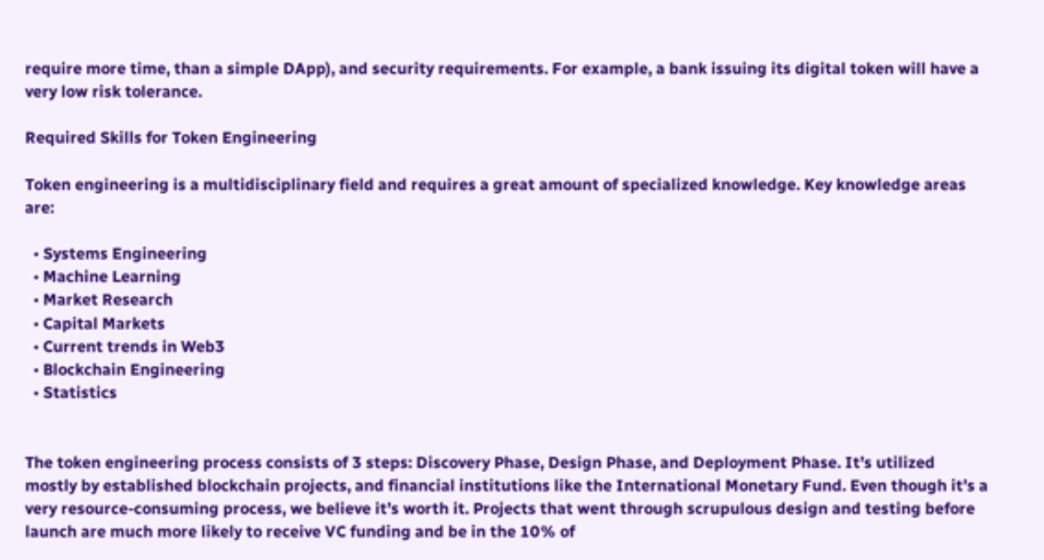require more time, than a simple DApp), and security requirements. For example, a bank issuing its digital token will have a very low risk tolerance.

Required Skills for Token Engineering

Token engineering is a multidisciplinary field and requires a great amount of specialized knowledge. Key knowledge areas are:

  • Systems Engineering
  • Machine Learning
  • Market Research
  • Capital Markets
  • Current trends in Web3
  • Blockchain Engineering
  • Statistics


The token engineering process consists of 3 steps: Discovery Phase, Design Phase, and Deployment Phase. It’s utilized mostly by established blockchain projects, and financial institutions like the International Monetary Fund. Even though it’s a very resource-consuming process, we believe it’s worth it. Projects that went through scrupulous design and testing before launch are much more likely to receive VC funding and be in the 10% of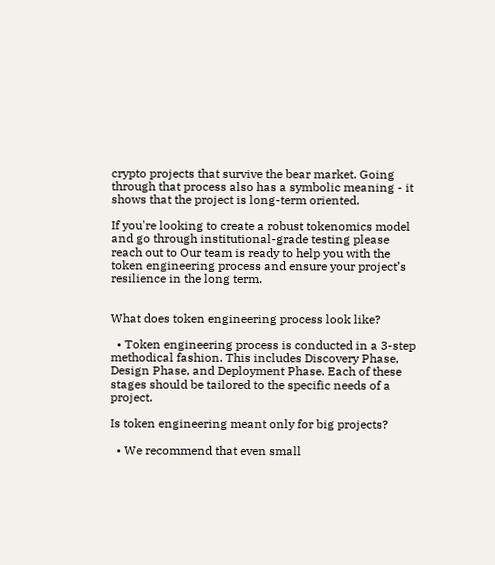crypto projects that survive the bear market. Going through that process also has a symbolic meaning - it shows that the project is long-term oriented.

If you're looking to create a robust tokenomics model and go through institutional-grade testing please reach out to Our team is ready to help you with the token engineering process and ensure your project’s resilience in the long term.


What does token engineering process look like?

  • Token engineering process is conducted in a 3-step methodical fashion. This includes Discovery Phase, Design Phase, and Deployment Phase. Each of these stages should be tailored to the specific needs of a project.

Is token engineering meant only for big projects?

  • We recommend that even small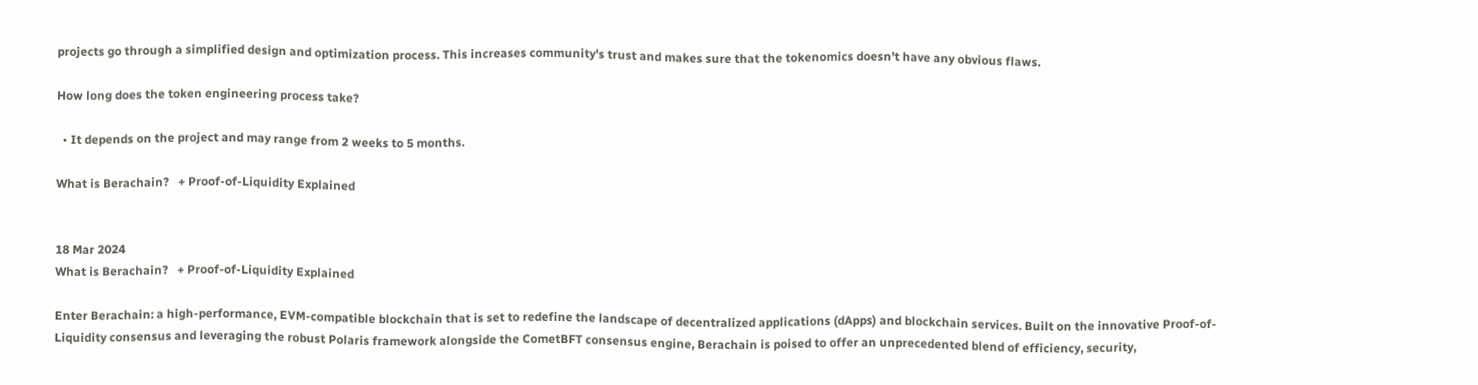projects go through a simplified design and optimization process. This increases community's trust and makes sure that the tokenomics doesn't have any obvious flaws.

How long does the token engineering process take?

  • It depends on the project and may range from 2 weeks to 5 months.

What is Berachain?   + Proof-of-Liquidity Explained


18 Mar 2024
What is Berachain?   + Proof-of-Liquidity Explained

Enter Berachain: a high-performance, EVM-compatible blockchain that is set to redefine the landscape of decentralized applications (dApps) and blockchain services. Built on the innovative Proof-of-Liquidity consensus and leveraging the robust Polaris framework alongside the CometBFT consensus engine, Berachain is poised to offer an unprecedented blend of efficiency, security,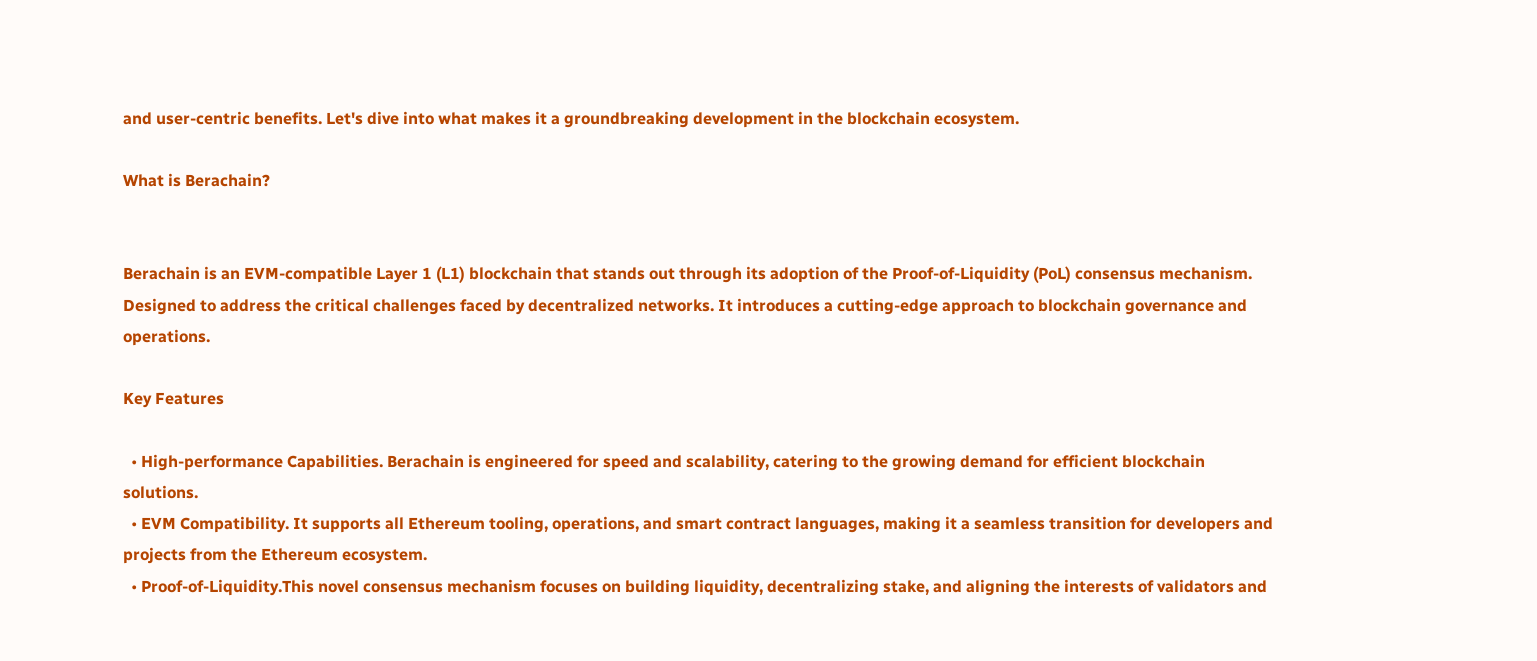and user-centric benefits. Let's dive into what makes it a groundbreaking development in the blockchain ecosystem.

What is Berachain?


Berachain is an EVM-compatible Layer 1 (L1) blockchain that stands out through its adoption of the Proof-of-Liquidity (PoL) consensus mechanism. Designed to address the critical challenges faced by decentralized networks. It introduces a cutting-edge approach to blockchain governance and operations.

Key Features

  • High-performance Capabilities. Berachain is engineered for speed and scalability, catering to the growing demand for efficient blockchain solutions.
  • EVM Compatibility. It supports all Ethereum tooling, operations, and smart contract languages, making it a seamless transition for developers and projects from the Ethereum ecosystem.
  • Proof-of-Liquidity.This novel consensus mechanism focuses on building liquidity, decentralizing stake, and aligning the interests of validators and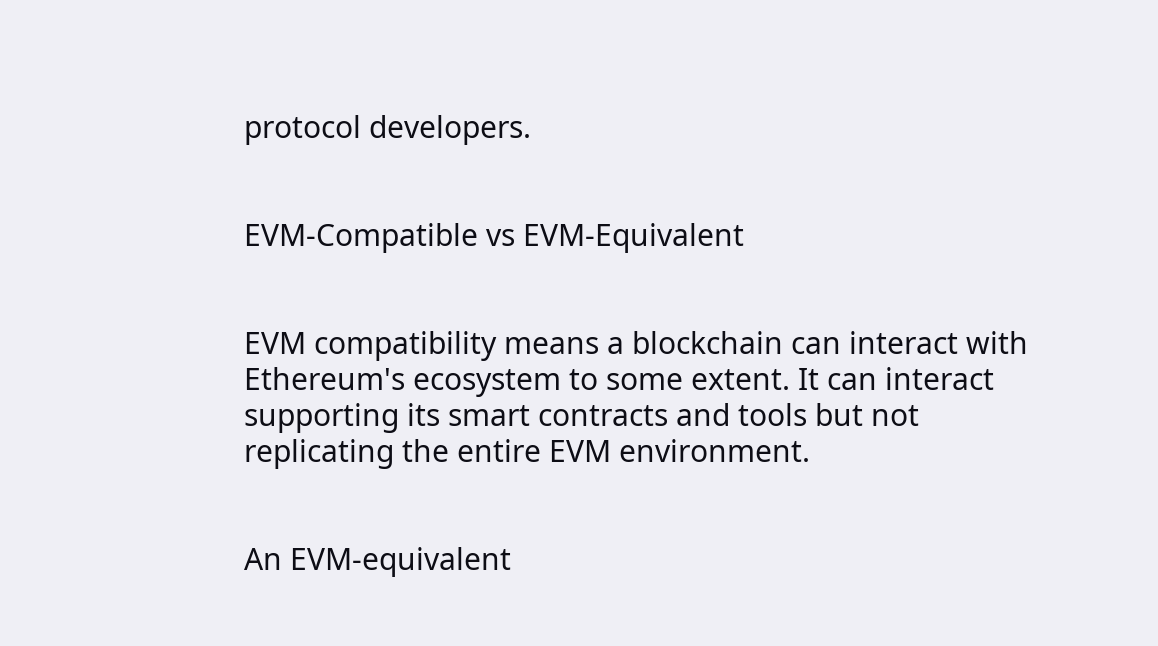protocol developers.


EVM-Compatible vs EVM-Equivalent


EVM compatibility means a blockchain can interact with Ethereum's ecosystem to some extent. It can interact supporting its smart contracts and tools but not replicating the entire EVM environment.


An EVM-equivalent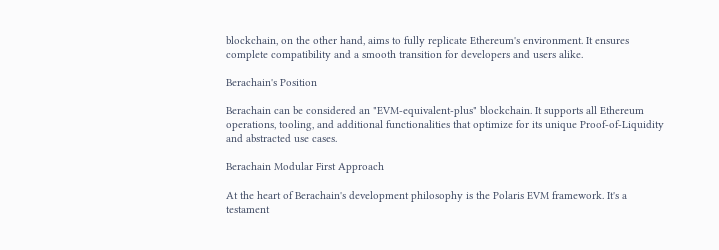blockchain, on the other hand, aims to fully replicate Ethereum's environment. It ensures complete compatibility and a smooth transition for developers and users alike.

Berachain's Position

Berachain can be considered an "EVM-equivalent-plus" blockchain. It supports all Ethereum operations, tooling, and additional functionalities that optimize for its unique Proof-of-Liquidity and abstracted use cases.

Berachain Modular First Approach

At the heart of Berachain's development philosophy is the Polaris EVM framework. It's a testament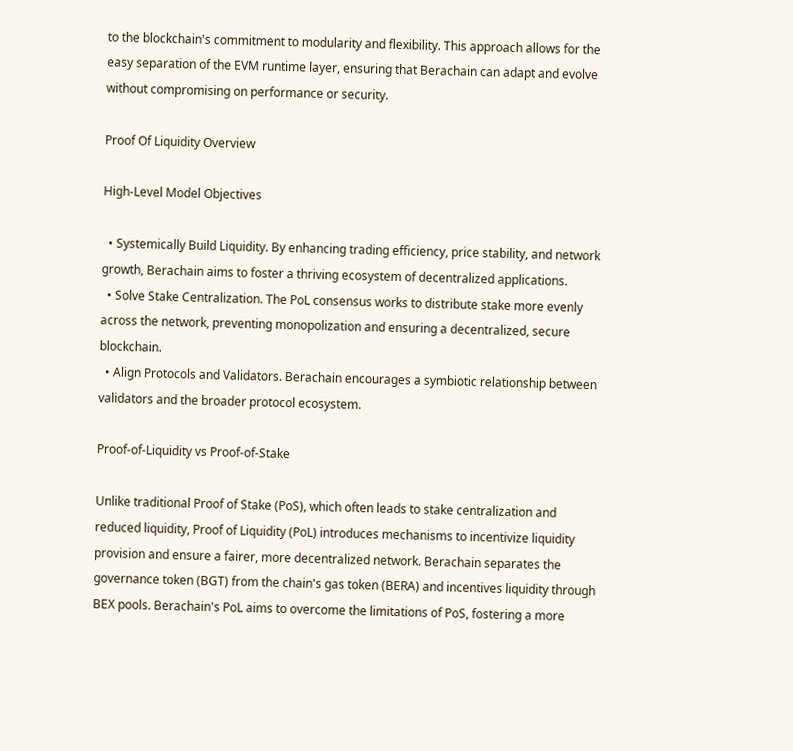to the blockchain's commitment to modularity and flexibility. This approach allows for the easy separation of the EVM runtime layer, ensuring that Berachain can adapt and evolve without compromising on performance or security.

Proof Of Liquidity Overview

High-Level Model Objectives

  • Systemically Build Liquidity. By enhancing trading efficiency, price stability, and network growth, Berachain aims to foster a thriving ecosystem of decentralized applications.
  • Solve Stake Centralization. The PoL consensus works to distribute stake more evenly across the network, preventing monopolization and ensuring a decentralized, secure blockchain.
  • Align Protocols and Validators. Berachain encourages a symbiotic relationship between validators and the broader protocol ecosystem.

Proof-of-Liquidity vs Proof-of-Stake

Unlike traditional Proof of Stake (PoS), which often leads to stake centralization and reduced liquidity, Proof of Liquidity (PoL) introduces mechanisms to incentivize liquidity provision and ensure a fairer, more decentralized network. Berachain separates the governance token (BGT) from the chain's gas token (BERA) and incentives liquidity through BEX pools. Berachain's PoL aims to overcome the limitations of PoS, fostering a more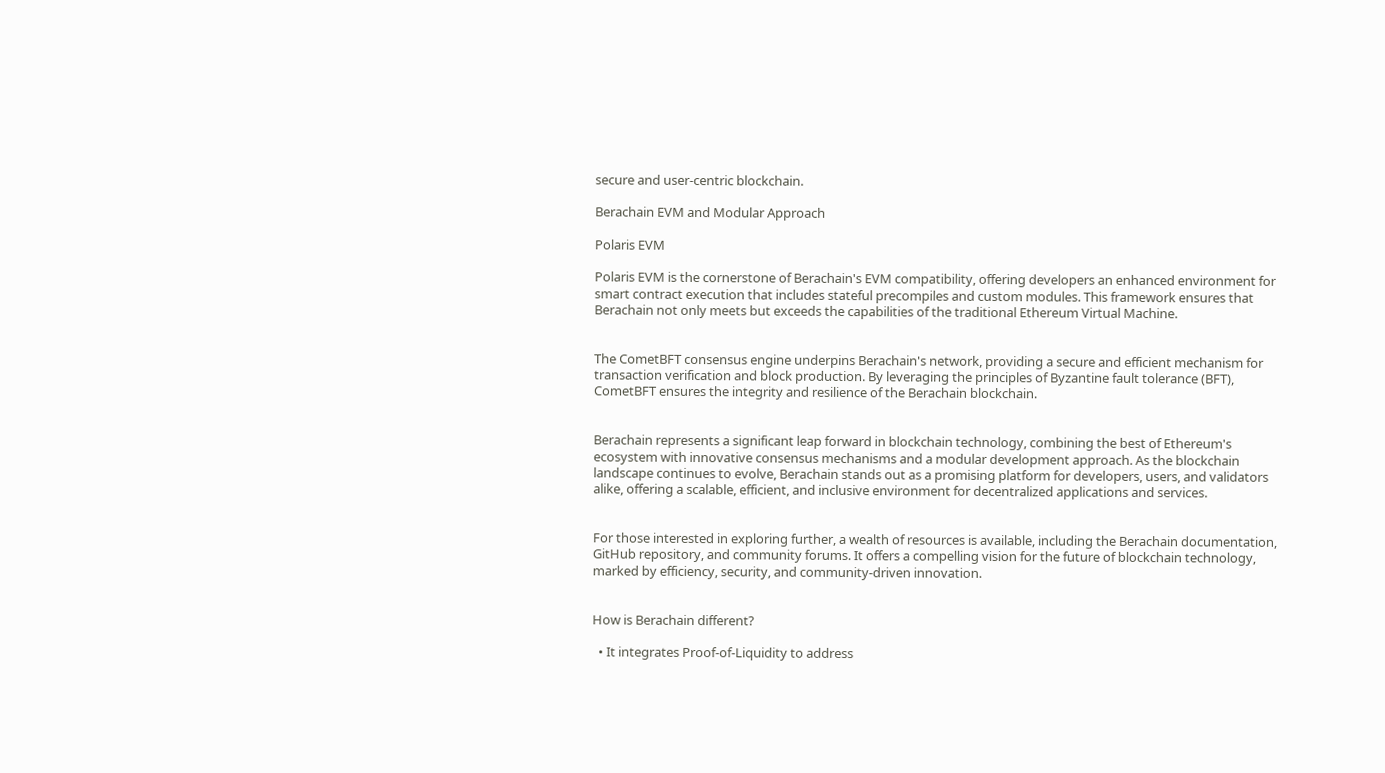secure and user-centric blockchain.

Berachain EVM and Modular Approach

Polaris EVM

Polaris EVM is the cornerstone of Berachain's EVM compatibility, offering developers an enhanced environment for smart contract execution that includes stateful precompiles and custom modules. This framework ensures that Berachain not only meets but exceeds the capabilities of the traditional Ethereum Virtual Machine.


The CometBFT consensus engine underpins Berachain's network, providing a secure and efficient mechanism for transaction verification and block production. By leveraging the principles of Byzantine fault tolerance (BFT), CometBFT ensures the integrity and resilience of the Berachain blockchain.


Berachain represents a significant leap forward in blockchain technology, combining the best of Ethereum's ecosystem with innovative consensus mechanisms and a modular development approach. As the blockchain landscape continues to evolve, Berachain stands out as a promising platform for developers, users, and validators alike, offering a scalable, efficient, and inclusive environment for decentralized applications and services.


For those interested in exploring further, a wealth of resources is available, including the Berachain documentation, GitHub repository, and community forums. It offers a compelling vision for the future of blockchain technology, marked by efficiency, security, and community-driven innovation.


How is Berachain different?

  • It integrates Proof-of-Liquidity to address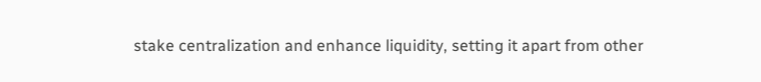stake centralization and enhance liquidity, setting it apart from other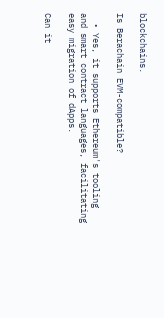blockchains.

Is Berachain EVM-compatible?

  • Yes, it supports Ethereum's tooling and smart contract languages, facilitating easy migration of dApps.

Can it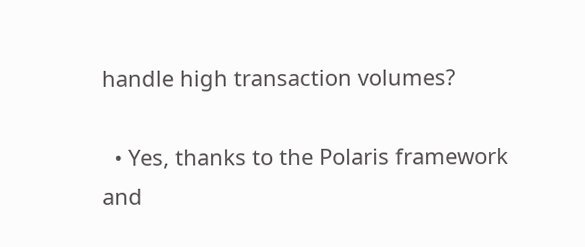handle high transaction volumes?

  • Yes, thanks to the Polaris framework and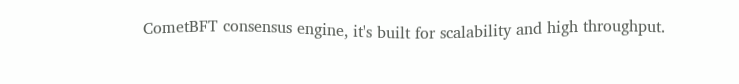CometBFT consensus engine, it's built for scalability and high throughput.